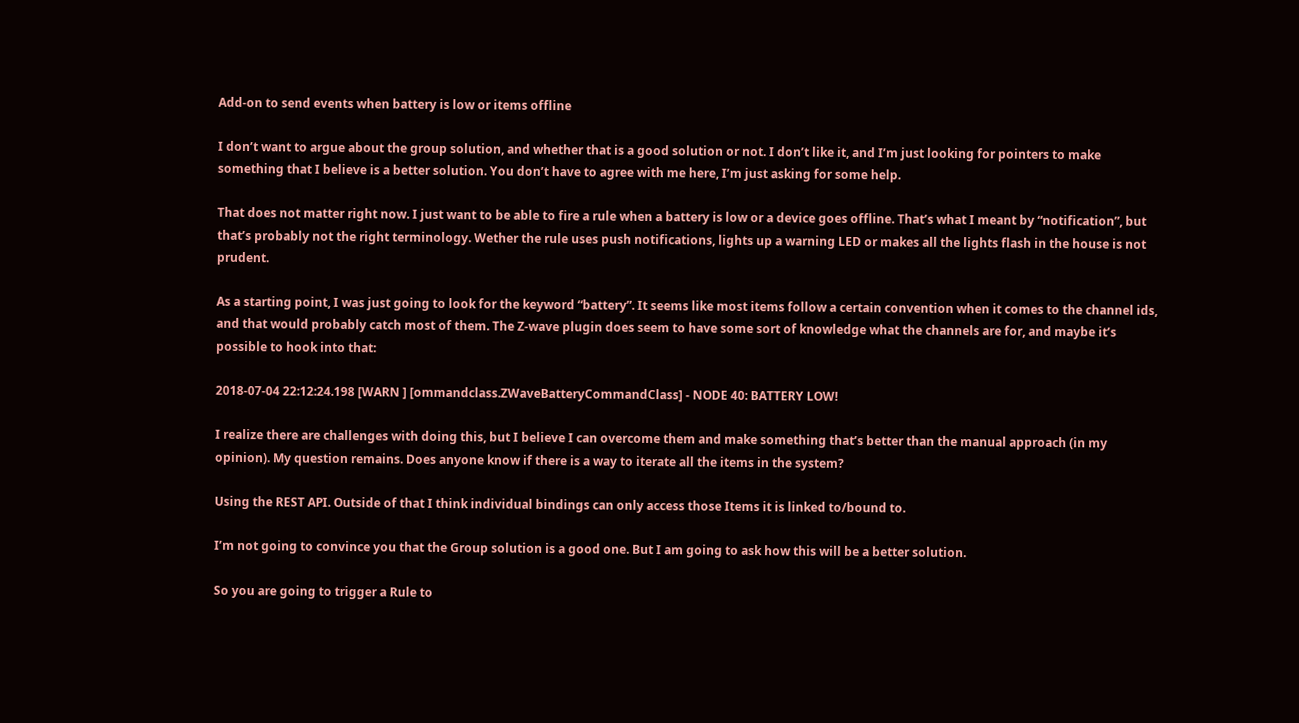Add-on to send events when battery is low or items offline

I don’t want to argue about the group solution, and whether that is a good solution or not. I don’t like it, and I’m just looking for pointers to make something that I believe is a better solution. You don’t have to agree with me here, I’m just asking for some help.

That does not matter right now. I just want to be able to fire a rule when a battery is low or a device goes offline. That’s what I meant by “notification”, but that’s probably not the right terminology. Wether the rule uses push notifications, lights up a warning LED or makes all the lights flash in the house is not prudent.

As a starting point, I was just going to look for the keyword “battery”. It seems like most items follow a certain convention when it comes to the channel ids, and that would probably catch most of them. The Z-wave plugin does seem to have some sort of knowledge what the channels are for, and maybe it’s possible to hook into that:

2018-07-04 22:12:24.198 [WARN ] [ommandclass.ZWaveBatteryCommandClass] - NODE 40: BATTERY LOW!

I realize there are challenges with doing this, but I believe I can overcome them and make something that’s better than the manual approach (in my opinion). My question remains. Does anyone know if there is a way to iterate all the items in the system?

Using the REST API. Outside of that I think individual bindings can only access those Items it is linked to/bound to.

I’m not going to convince you that the Group solution is a good one. But I am going to ask how this will be a better solution.

So you are going to trigger a Rule to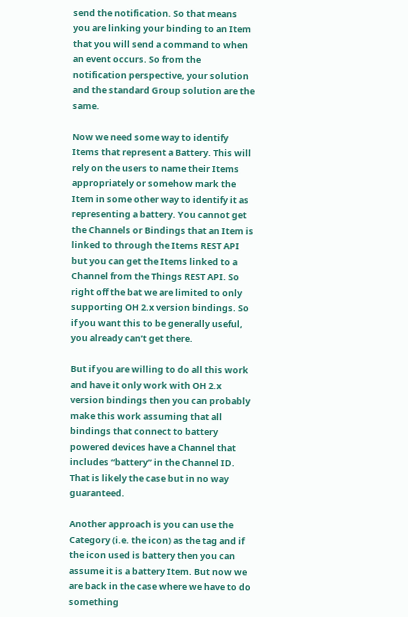send the notification. So that means you are linking your binding to an Item that you will send a command to when an event occurs. So from the notification perspective, your solution and the standard Group solution are the same.

Now we need some way to identify Items that represent a Battery. This will rely on the users to name their Items appropriately or somehow mark the Item in some other way to identify it as representing a battery. You cannot get the Channels or Bindings that an Item is linked to through the Items REST API but you can get the Items linked to a Channel from the Things REST API. So right off the bat we are limited to only supporting OH 2.x version bindings. So if you want this to be generally useful, you already can’t get there.

But if you are willing to do all this work and have it only work with OH 2.x version bindings then you can probably make this work assuming that all bindings that connect to battery powered devices have a Channel that includes “battery” in the Channel ID. That is likely the case but in no way guaranteed.

Another approach is you can use the Category (i.e. the icon) as the tag and if the icon used is battery then you can assume it is a battery Item. But now we are back in the case where we have to do something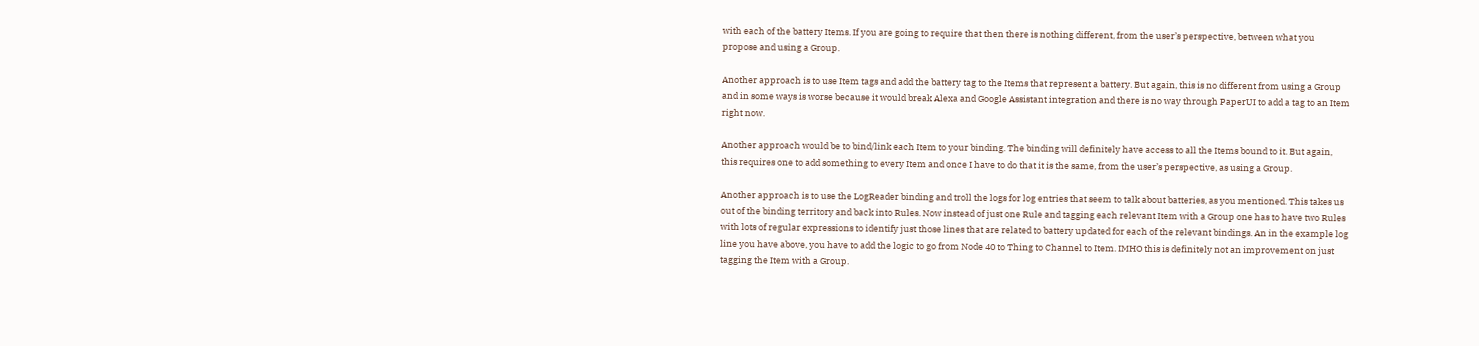with each of the battery Items. If you are going to require that then there is nothing different, from the user’s perspective, between what you propose and using a Group.

Another approach is to use Item tags and add the battery tag to the Items that represent a battery. But again, this is no different from using a Group and in some ways is worse because it would break Alexa and Google Assistant integration and there is no way through PaperUI to add a tag to an Item right now.

Another approach would be to bind/link each Item to your binding. The binding will definitely have access to all the Items bound to it. But again, this requires one to add something to every Item and once I have to do that it is the same, from the user’s perspective, as using a Group.

Another approach is to use the LogReader binding and troll the logs for log entries that seem to talk about batteries, as you mentioned. This takes us out of the binding territory and back into Rules. Now instead of just one Rule and tagging each relevant Item with a Group one has to have two Rules with lots of regular expressions to identify just those lines that are related to battery updated for each of the relevant bindings. An in the example log line you have above, you have to add the logic to go from Node 40 to Thing to Channel to Item. IMHO this is definitely not an improvement on just tagging the Item with a Group.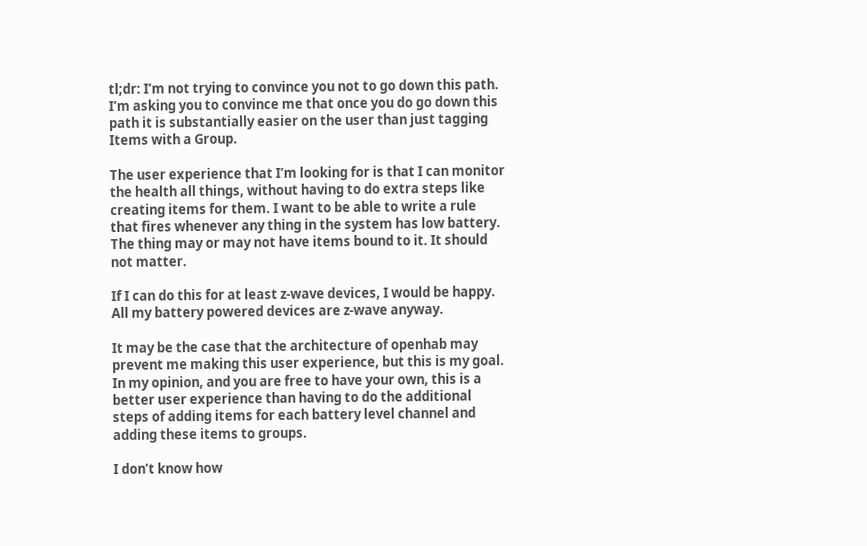tl;dr: I’m not trying to convince you not to go down this path. I’m asking you to convince me that once you do go down this path it is substantially easier on the user than just tagging Items with a Group.

The user experience that I’m looking for is that I can monitor the health all things, without having to do extra steps like creating items for them. I want to be able to write a rule that fires whenever any thing in the system has low battery. The thing may or may not have items bound to it. It should not matter.

If I can do this for at least z-wave devices, I would be happy. All my battery powered devices are z-wave anyway.

It may be the case that the architecture of openhab may prevent me making this user experience, but this is my goal. In my opinion, and you are free to have your own, this is a better user experience than having to do the additional steps of adding items for each battery level channel and adding these items to groups.

I don’t know how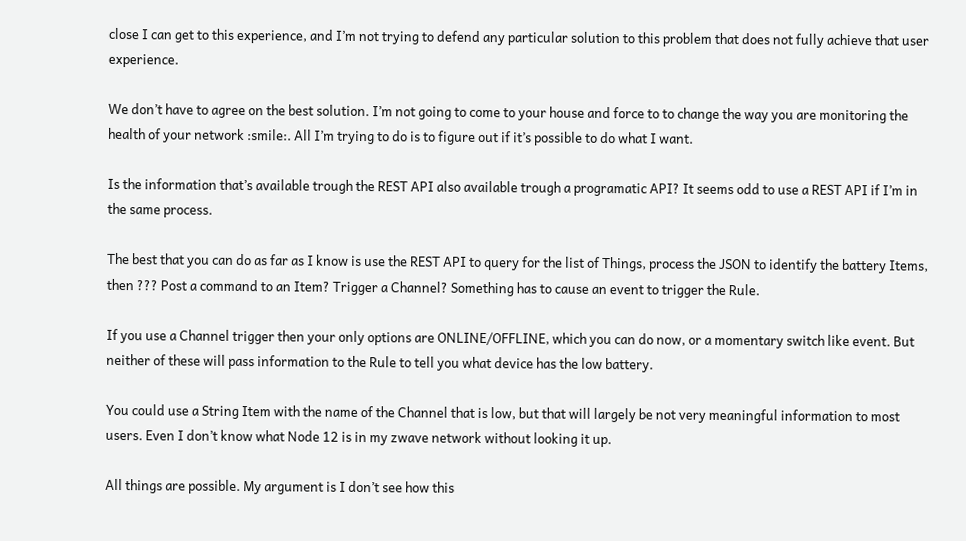close I can get to this experience, and I’m not trying to defend any particular solution to this problem that does not fully achieve that user experience.

We don’t have to agree on the best solution. I’m not going to come to your house and force to to change the way you are monitoring the health of your network :smile:. All I’m trying to do is to figure out if it’s possible to do what I want.

Is the information that’s available trough the REST API also available trough a programatic API? It seems odd to use a REST API if I’m in the same process.

The best that you can do as far as I know is use the REST API to query for the list of Things, process the JSON to identify the battery Items, then ??? Post a command to an Item? Trigger a Channel? Something has to cause an event to trigger the Rule.

If you use a Channel trigger then your only options are ONLINE/OFFLINE, which you can do now, or a momentary switch like event. But neither of these will pass information to the Rule to tell you what device has the low battery.

You could use a String Item with the name of the Channel that is low, but that will largely be not very meaningful information to most users. Even I don’t know what Node 12 is in my zwave network without looking it up.

All things are possible. My argument is I don’t see how this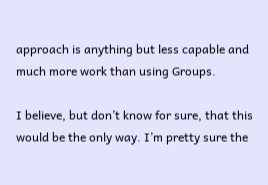approach is anything but less capable and much more work than using Groups.

I believe, but don’t know for sure, that this would be the only way. I’m pretty sure the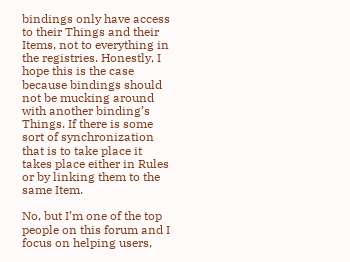bindings only have access to their Things and their Items, not to everything in the registries. Honestly, I hope this is the case because bindings should not be mucking around with another binding’s Things. If there is some sort of synchronization that is to take place it takes place either in Rules or by linking them to the same Item.

No, but I’m one of the top people on this forum and I focus on helping users,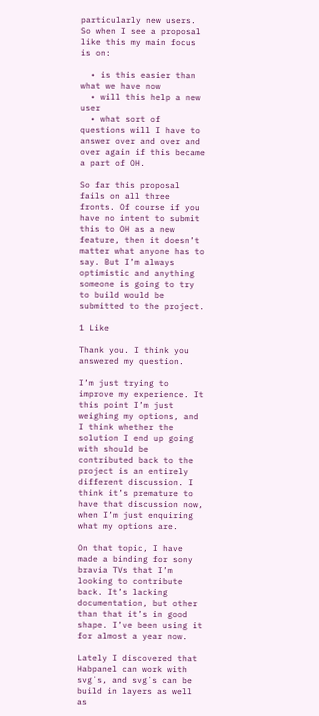particularly new users. So when I see a proposal like this my main focus is on:

  • is this easier than what we have now
  • will this help a new user
  • what sort of questions will I have to answer over and over and over again if this became a part of OH.

So far this proposal fails on all three fronts. Of course if you have no intent to submit this to OH as a new feature, then it doesn’t matter what anyone has to say. But I’m always optimistic and anything someone is going to try to build would be submitted to the project.

1 Like

Thank you. I think you answered my question.

I’m just trying to improve my experience. It this point I’m just weighing my options, and I think whether the solution I end up going with should be contributed back to the project is an entirely different discussion. I think it’s premature to have that discussion now, when I’m just enquiring what my options are.

On that topic, I have made a binding for sony bravia TVs that I’m looking to contribute back. It’s lacking documentation, but other than that it’s in good shape. I’ve been using it for almost a year now.

Lately I discovered that Habpanel can work with svg´s, and svg´s can be build in layers as well as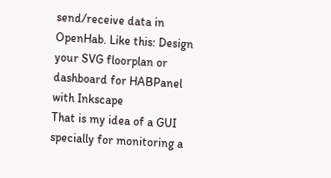send/receive data in OpenHab. Like this: Design your SVG floorplan or dashboard for HABPanel with Inkscape
That is my idea of a GUI specially for monitoring a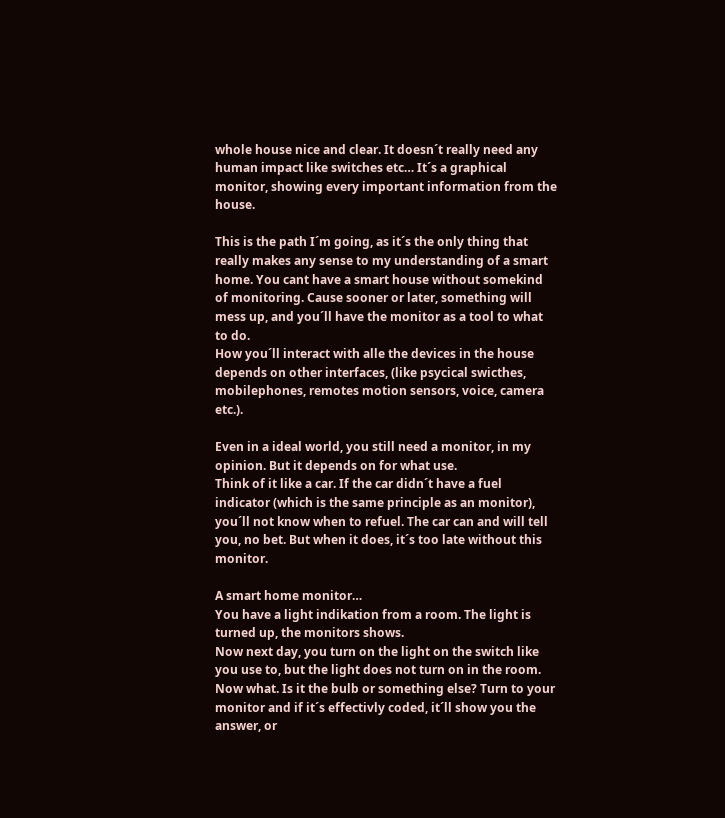whole house nice and clear. It doesn´t really need any human impact like switches etc… It´s a graphical monitor, showing every important information from the house.

This is the path I´m going, as it´s the only thing that really makes any sense to my understanding of a smart home. You cant have a smart house without somekind of monitoring. Cause sooner or later, something will mess up, and you´ll have the monitor as a tool to what to do.
How you´ll interact with alle the devices in the house depends on other interfaces, (like psycical swicthes, mobilephones, remotes motion sensors, voice, camera etc.).

Even in a ideal world, you still need a monitor, in my opinion. But it depends on for what use.
Think of it like a car. If the car didn´t have a fuel indicator (which is the same principle as an monitor), you´ll not know when to refuel. The car can and will tell you, no bet. But when it does, it´s too late without this monitor.

A smart home monitor…
You have a light indikation from a room. The light is turned up, the monitors shows.
Now next day, you turn on the light on the switch like you use to, but the light does not turn on in the room. Now what. Is it the bulb or something else? Turn to your monitor and if it´s effectivly coded, it´ll show you the answer, or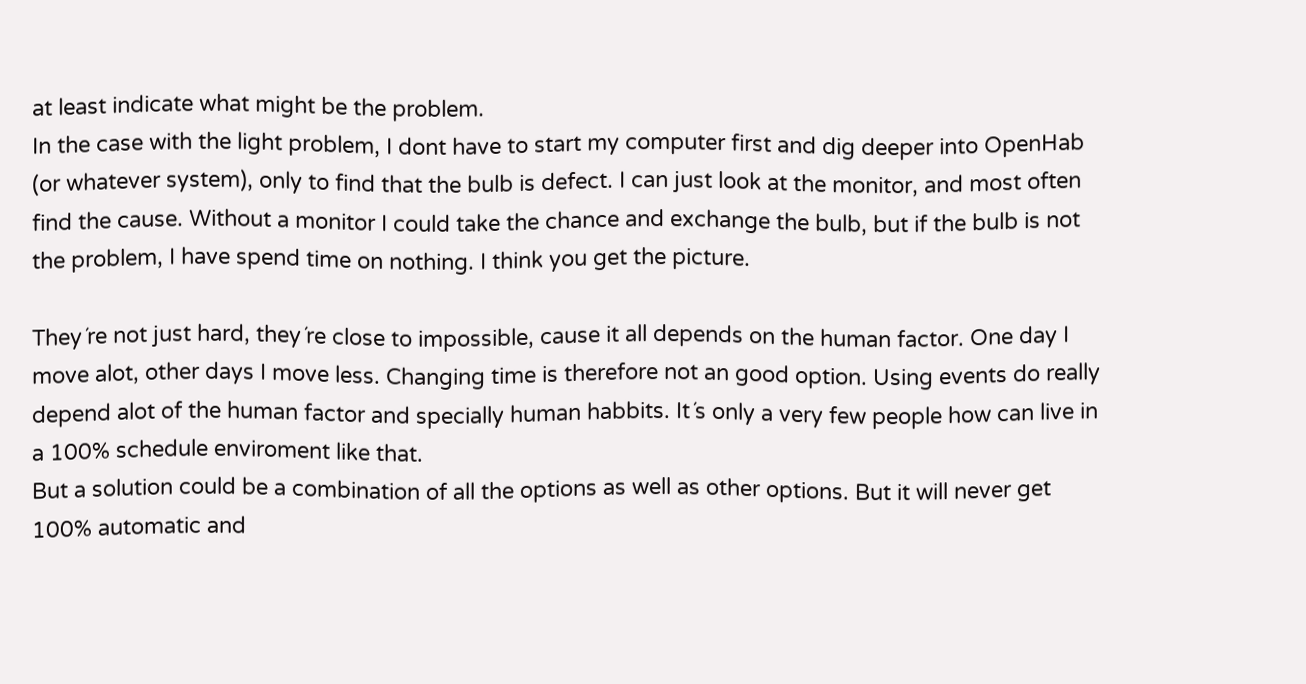at least indicate what might be the problem.
In the case with the light problem, I dont have to start my computer first and dig deeper into OpenHab (or whatever system), only to find that the bulb is defect. I can just look at the monitor, and most often find the cause. Without a monitor I could take the chance and exchange the bulb, but if the bulb is not the problem, I have spend time on nothing. I think you get the picture.

They´re not just hard, they´re close to impossible, cause it all depends on the human factor. One day I move alot, other days I move less. Changing time is therefore not an good option. Using events do really depend alot of the human factor and specially human habbits. It´s only a very few people how can live in a 100% schedule enviroment like that.
But a solution could be a combination of all the options as well as other options. But it will never get 100% automatic and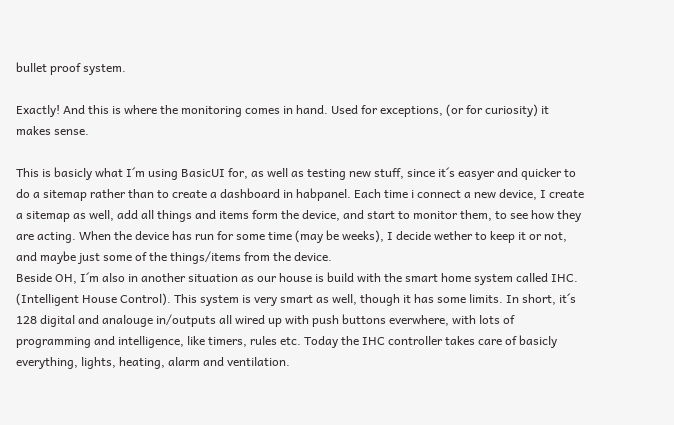bullet proof system.

Exactly! And this is where the monitoring comes in hand. Used for exceptions, (or for curiosity) it makes sense.

This is basicly what I´m using BasicUI for, as well as testing new stuff, since it´s easyer and quicker to do a sitemap rather than to create a dashboard in habpanel. Each time i connect a new device, I create a sitemap as well, add all things and items form the device, and start to monitor them, to see how they are acting. When the device has run for some time (may be weeks), I decide wether to keep it or not, and maybe just some of the things/items from the device.
Beside OH, I´m also in another situation as our house is build with the smart home system called IHC. (Intelligent House Control). This system is very smart as well, though it has some limits. In short, it´s 128 digital and analouge in/outputs all wired up with push buttons everwhere, with lots of programming and intelligence, like timers, rules etc. Today the IHC controller takes care of basicly everything, lights, heating, alarm and ventilation.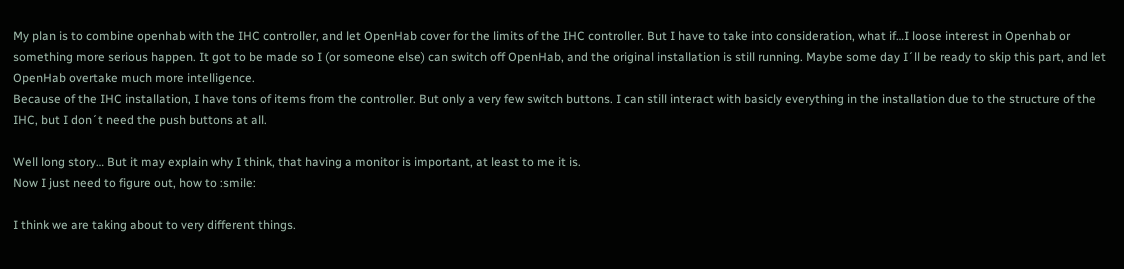My plan is to combine openhab with the IHC controller, and let OpenHab cover for the limits of the IHC controller. But I have to take into consideration, what if…I loose interest in Openhab or something more serious happen. It got to be made so I (or someone else) can switch off OpenHab, and the original installation is still running. Maybe some day I´ll be ready to skip this part, and let OpenHab overtake much more intelligence.
Because of the IHC installation, I have tons of items from the controller. But only a very few switch buttons. I can still interact with basicly everything in the installation due to the structure of the IHC, but I don´t need the push buttons at all.

Well long story… But it may explain why I think, that having a monitor is important, at least to me it is.
Now I just need to figure out, how to :smile:

I think we are taking about to very different things.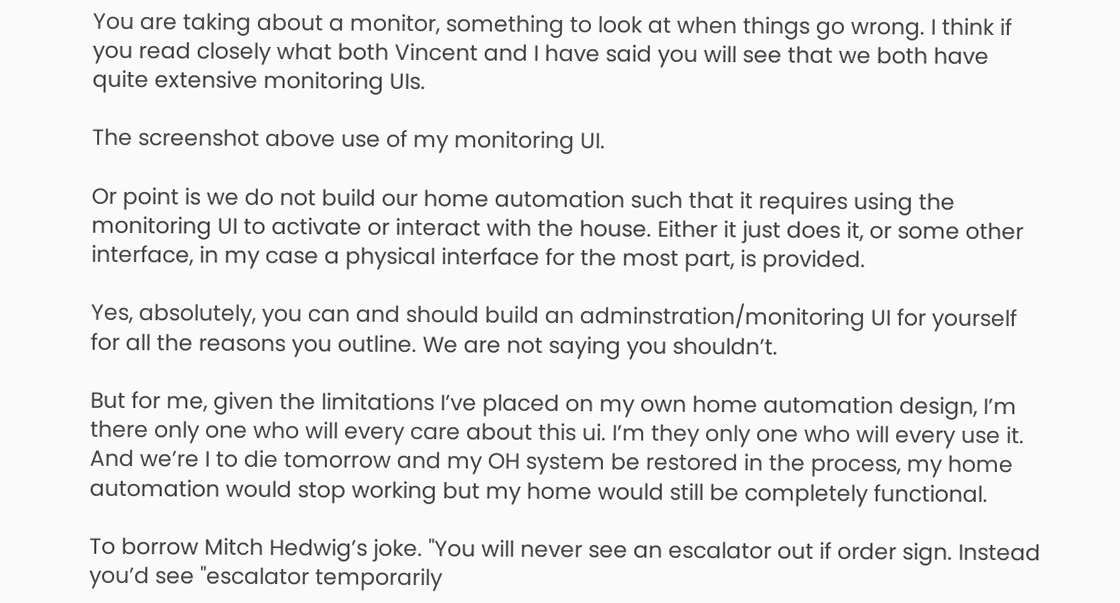You are taking about a monitor, something to look at when things go wrong. I think if you read closely what both Vincent and I have said you will see that we both have quite extensive monitoring UIs.

The screenshot above use of my monitoring UI.

Or point is we do not build our home automation such that it requires using the monitoring UI to activate or interact with the house. Either it just does it, or some other interface, in my case a physical interface for the most part, is provided.

Yes, absolutely, you can and should build an adminstration/monitoring UI for yourself for all the reasons you outline. We are not saying you shouldn’t.

But for me, given the limitations I’ve placed on my own home automation design, I’m there only one who will every care about this ui. I’m they only one who will every use it. And we’re I to die tomorrow and my OH system be restored in the process, my home automation would stop working but my home would still be completely functional.

To borrow Mitch Hedwig’s joke. "You will never see an escalator out if order sign. Instead you’d see "escalator temporarily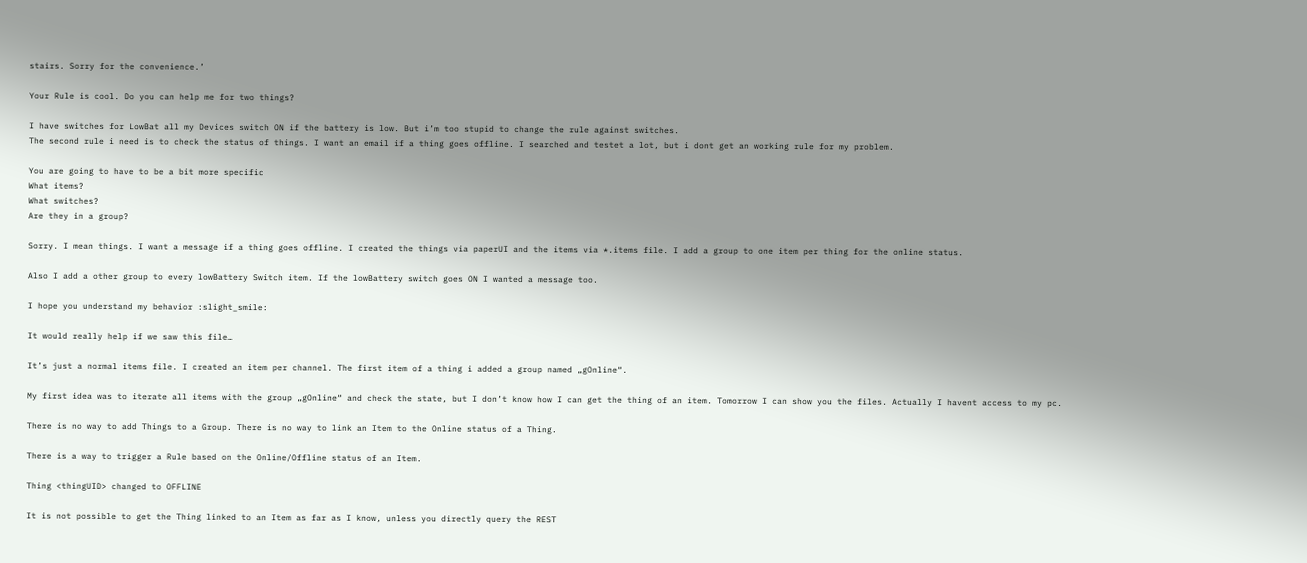stairs. Sorry for the convenience.’

Your Rule is cool. Do you can help me for two things?

I have switches for LowBat all my Devices switch ON if the battery is low. But i’m too stupid to change the rule against switches.
The second rule i need is to check the status of things. I want an email if a thing goes offline. I searched and testet a lot, but i dont get an working rule for my problem.

You are going to have to be a bit more specific
What items?
What switches?
Are they in a group?

Sorry. I mean things. I want a message if a thing goes offline. I created the things via paperUI and the items via *.items file. I add a group to one item per thing for the online status.

Also I add a other group to every lowBattery Switch item. If the lowBattery switch goes ON I wanted a message too.

I hope you understand my behavior :slight_smile:

It would really help if we saw this file…

It’s just a normal items file. I created an item per channel. The first item of a thing i added a group named „gOnline“.

My first idea was to iterate all items with the group „gOnline“ and check the state, but I don’t know how I can get the thing of an item. Tomorrow I can show you the files. Actually I havent access to my pc.

There is no way to add Things to a Group. There is no way to link an Item to the Online status of a Thing.

There is a way to trigger a Rule based on the Online/Offline status of an Item.

Thing <thingUID> changed to OFFLINE

It is not possible to get the Thing linked to an Item as far as I know, unless you directly query the REST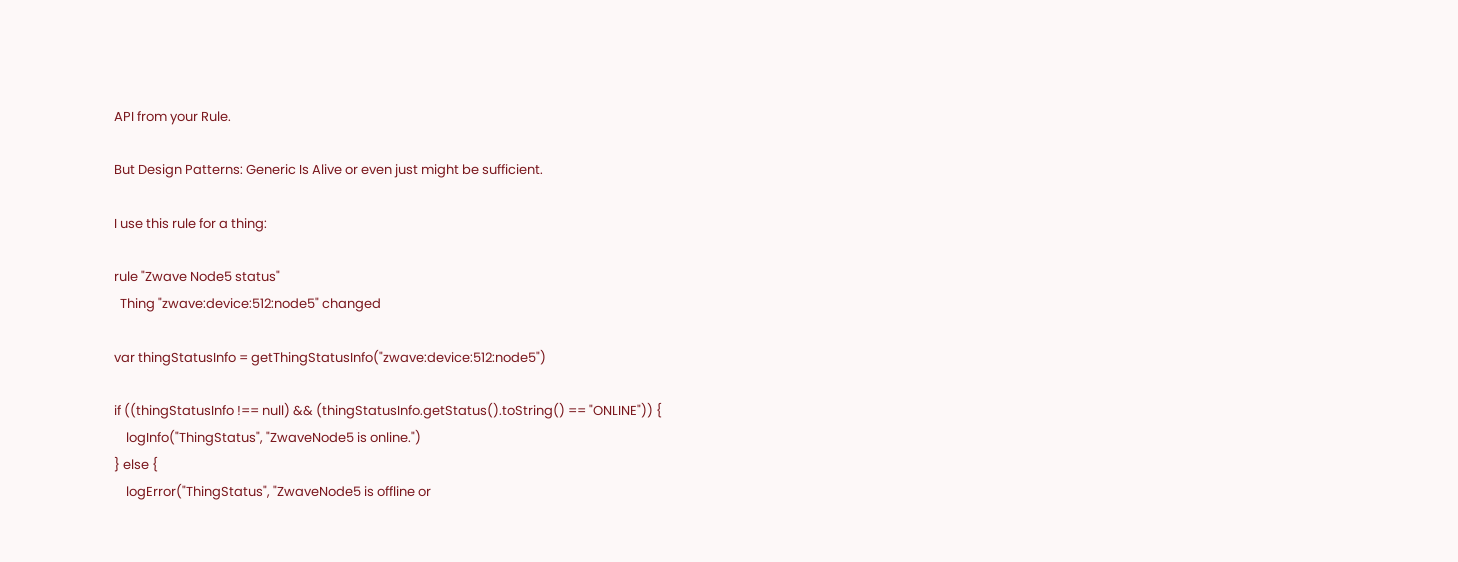API from your Rule.

But Design Patterns: Generic Is Alive or even just might be sufficient.

I use this rule for a thing:

rule "Zwave Node5 status"
  Thing "zwave:device:512:node5" changed

var thingStatusInfo = getThingStatusInfo("zwave:device:512:node5")

if ((thingStatusInfo !== null) && (thingStatusInfo.getStatus().toString() == "ONLINE")) {
    logInfo("ThingStatus", "ZwaveNode5 is online.")
} else {
    logError("ThingStatus", "ZwaveNode5 is offline or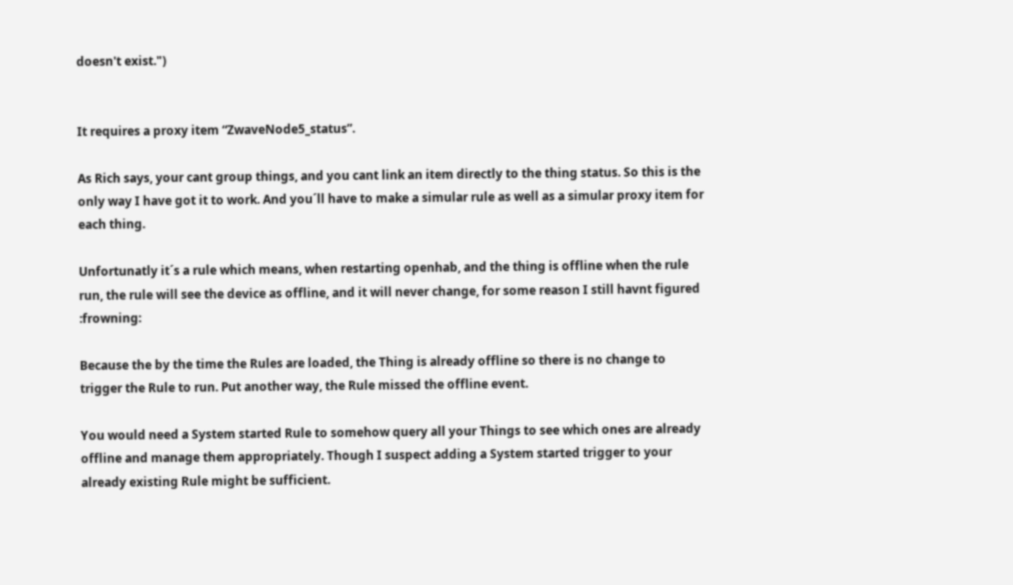doesn't exist.")


It requires a proxy item “ZwaveNode5_status”.

As Rich says, your cant group things, and you cant link an item directly to the thing status. So this is the only way I have got it to work. And you´ll have to make a simular rule as well as a simular proxy item for each thing.

Unfortunatly it´s a rule which means, when restarting openhab, and the thing is offline when the rule run, the rule will see the device as offline, and it will never change, for some reason I still havnt figured :frowning:

Because the by the time the Rules are loaded, the Thing is already offline so there is no change to trigger the Rule to run. Put another way, the Rule missed the offline event.

You would need a System started Rule to somehow query all your Things to see which ones are already offline and manage them appropriately. Though I suspect adding a System started trigger to your already existing Rule might be sufficient.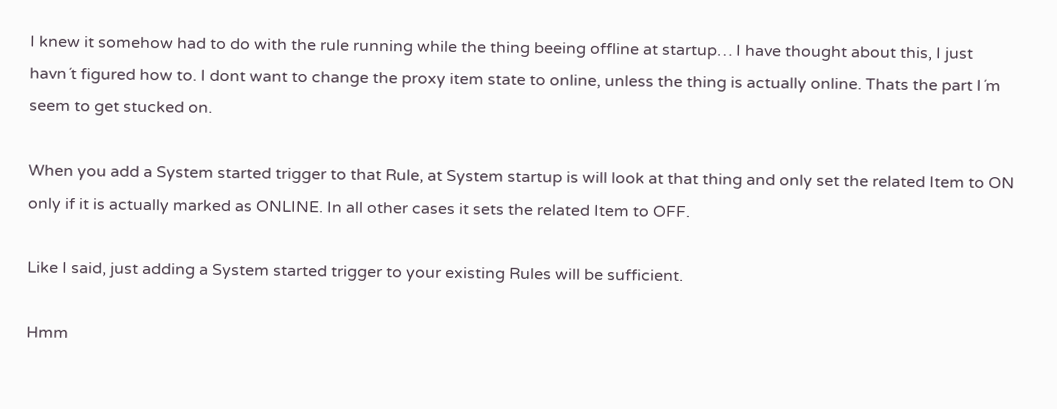I knew it somehow had to do with the rule running while the thing beeing offline at startup… I have thought about this, I just havn´t figured how to. I dont want to change the proxy item state to online, unless the thing is actually online. Thats the part I´m seem to get stucked on.

When you add a System started trigger to that Rule, at System startup is will look at that thing and only set the related Item to ON only if it is actually marked as ONLINE. In all other cases it sets the related Item to OFF.

Like I said, just adding a System started trigger to your existing Rules will be sufficient.

Hmm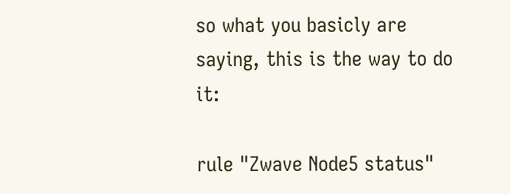so what you basicly are saying, this is the way to do it:

rule "Zwave Node5 status"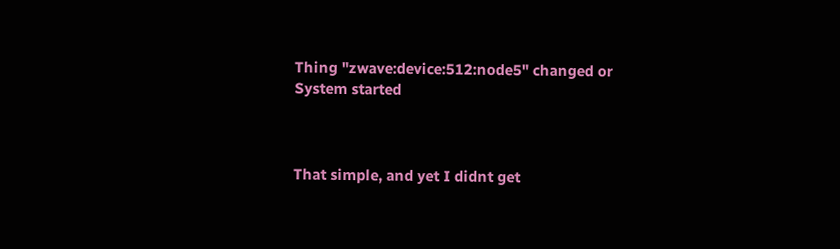Thing "zwave:device:512:node5" changed or
System started



That simple, and yet I didnt get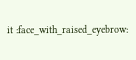it :face_with_raised_eyebrow: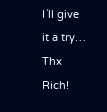I´ll give it a try… Thx Rich!